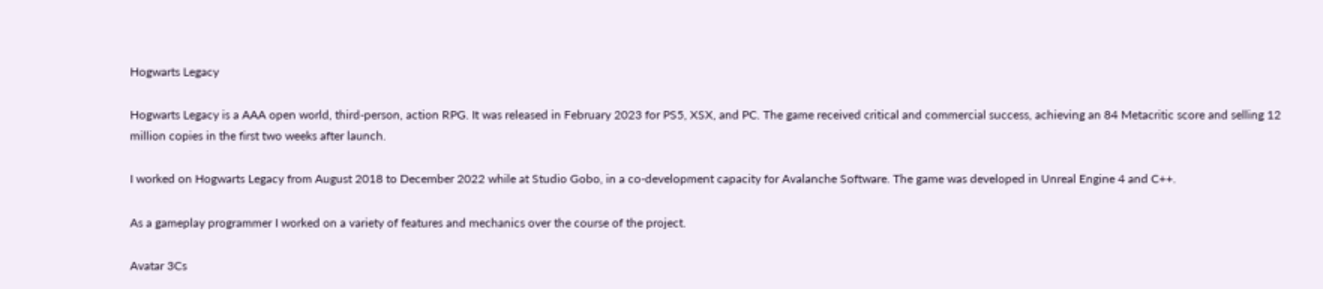Hogwarts Legacy

Hogwarts Legacy is a AAA open world, third-person, action RPG. It was released in February 2023 for PS5, XSX, and PC. The game received critical and commercial success, achieving an 84 Metacritic score and selling 12 million copies in the first two weeks after launch.

I worked on Hogwarts Legacy from August 2018 to December 2022 while at Studio Gobo, in a co-development capacity for Avalanche Software. The game was developed in Unreal Engine 4 and C++.

As a gameplay programmer I worked on a variety of features and mechanics over the course of the project.

Avatar 3Cs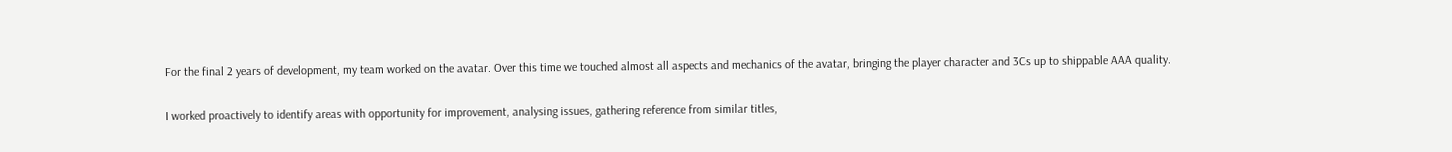For the final 2 years of development, my team worked on the avatar. Over this time we touched almost all aspects and mechanics of the avatar, bringing the player character and 3Cs up to shippable AAA quality.

I worked proactively to identify areas with opportunity for improvement, analysing issues, gathering reference from similar titles,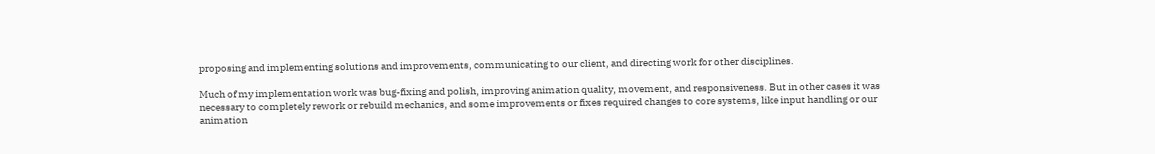proposing and implementing solutions and improvements, communicating to our client, and directing work for other disciplines.

Much of my implementation work was bug-fixing and polish, improving animation quality, movement, and responsiveness. But in other cases it was necessary to completely rework or rebuild mechanics, and some improvements or fixes required changes to core systems, like input handling or our animation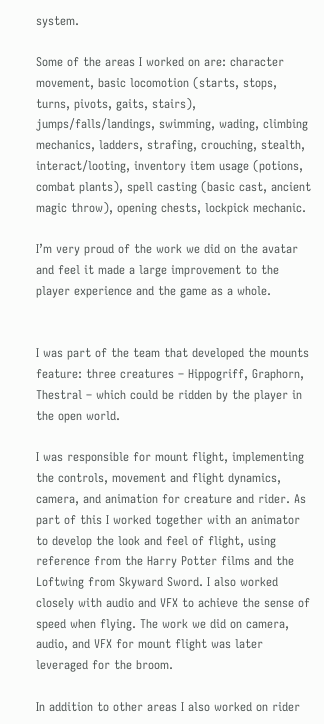system.

Some of the areas I worked on are: character movement, basic locomotion (starts, stops, turns, pivots, gaits, stairs), jumps/falls/landings, swimming, wading, climbing mechanics, ladders, strafing, crouching, stealth, interact/looting, inventory item usage (potions, combat plants), spell casting (basic cast, ancient magic throw), opening chests, lockpick mechanic.

I’m very proud of the work we did on the avatar and feel it made a large improvement to the player experience and the game as a whole.


I was part of the team that developed the mounts feature: three creatures – Hippogriff, Graphorn, Thestral – which could be ridden by the player in the open world.

I was responsible for mount flight, implementing the controls, movement and flight dynamics, camera, and animation for creature and rider. As part of this I worked together with an animator to develop the look and feel of flight, using reference from the Harry Potter films and the Loftwing from Skyward Sword. I also worked closely with audio and VFX to achieve the sense of speed when flying. The work we did on camera, audio, and VFX for mount flight was later leveraged for the broom.

In addition to other areas I also worked on rider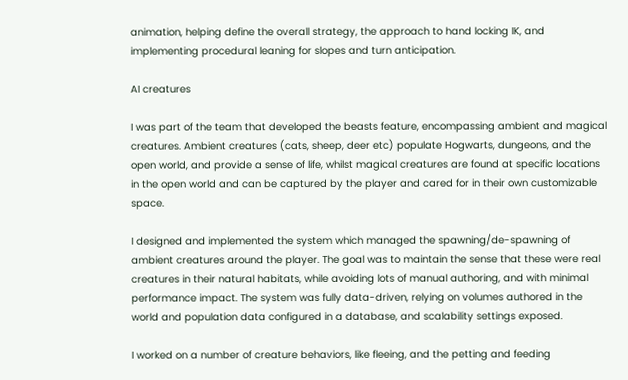animation, helping define the overall strategy, the approach to hand locking IK, and implementing procedural leaning for slopes and turn anticipation.

AI creatures

I was part of the team that developed the beasts feature, encompassing ambient and magical creatures. Ambient creatures (cats, sheep, deer etc) populate Hogwarts, dungeons, and the open world, and provide a sense of life, whilst magical creatures are found at specific locations in the open world and can be captured by the player and cared for in their own customizable space.

I designed and implemented the system which managed the spawning/de-spawning of ambient creatures around the player. The goal was to maintain the sense that these were real creatures in their natural habitats, while avoiding lots of manual authoring, and with minimal performance impact. The system was fully data-driven, relying on volumes authored in the world and population data configured in a database, and scalability settings exposed.

I worked on a number of creature behaviors, like fleeing, and the petting and feeding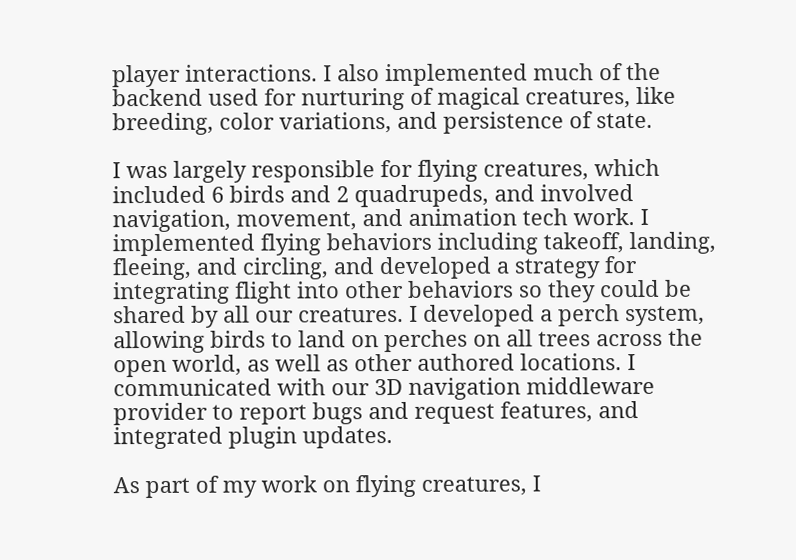player interactions. I also implemented much of the backend used for nurturing of magical creatures, like breeding, color variations, and persistence of state.

I was largely responsible for flying creatures, which included 6 birds and 2 quadrupeds, and involved navigation, movement, and animation tech work. I implemented flying behaviors including takeoff, landing, fleeing, and circling, and developed a strategy for integrating flight into other behaviors so they could be shared by all our creatures. I developed a perch system, allowing birds to land on perches on all trees across the open world, as well as other authored locations. I communicated with our 3D navigation middleware provider to report bugs and request features, and integrated plugin updates.

As part of my work on flying creatures, I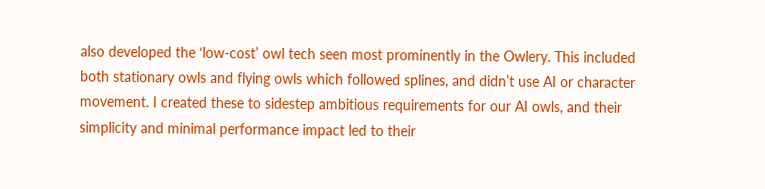also developed the ‘low-cost’ owl tech seen most prominently in the Owlery. This included both stationary owls and flying owls which followed splines, and didn’t use AI or character movement. I created these to sidestep ambitious requirements for our AI owls, and their simplicity and minimal performance impact led to their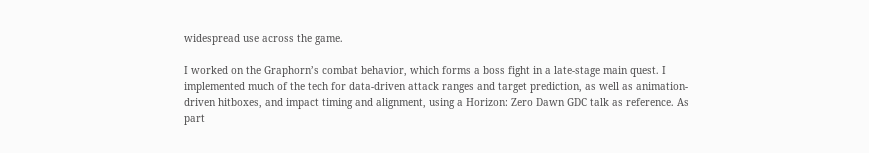widespread use across the game.

I worked on the Graphorn’s combat behavior, which forms a boss fight in a late-stage main quest. I implemented much of the tech for data-driven attack ranges and target prediction, as well as animation-driven hitboxes, and impact timing and alignment, using a Horizon: Zero Dawn GDC talk as reference. As part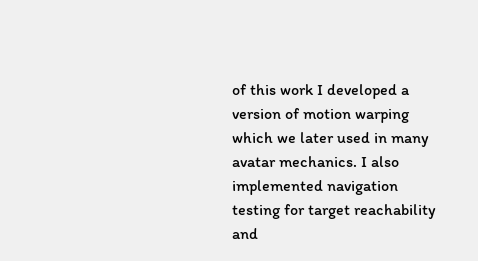of this work I developed a version of motion warping which we later used in many avatar mechanics. I also implemented navigation testing for target reachability and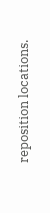reposition locations.